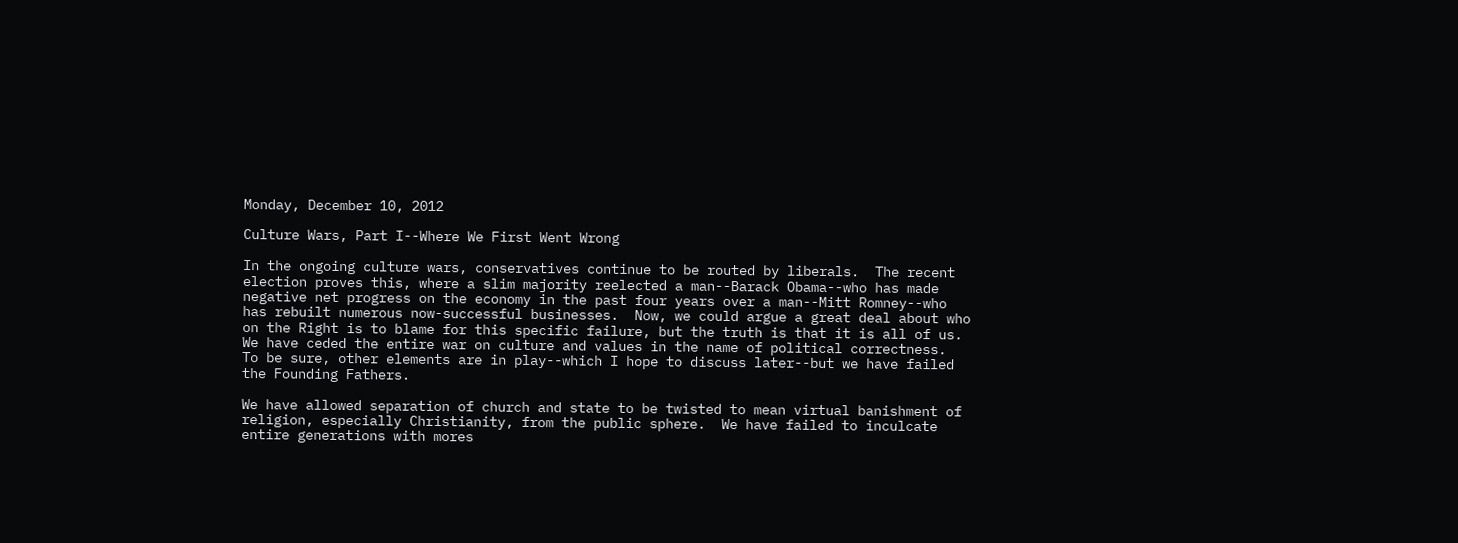Monday, December 10, 2012

Culture Wars, Part I--Where We First Went Wrong

In the ongoing culture wars, conservatives continue to be routed by liberals.  The recent election proves this, where a slim majority reelected a man--Barack Obama--who has made negative net progress on the economy in the past four years over a man--Mitt Romney--who has rebuilt numerous now-successful businesses.  Now, we could argue a great deal about who on the Right is to blame for this specific failure, but the truth is that it is all of us.  We have ceded the entire war on culture and values in the name of political correctness.  To be sure, other elements are in play--which I hope to discuss later--but we have failed the Founding Fathers.

We have allowed separation of church and state to be twisted to mean virtual banishment of religion, especially Christianity, from the public sphere.  We have failed to inculcate entire generations with mores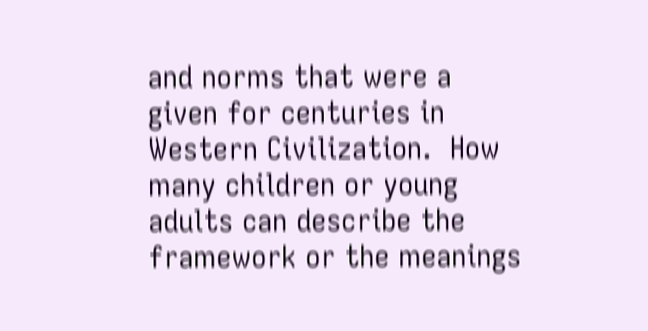and norms that were a given for centuries in Western Civilization.  How many children or young adults can describe the framework or the meanings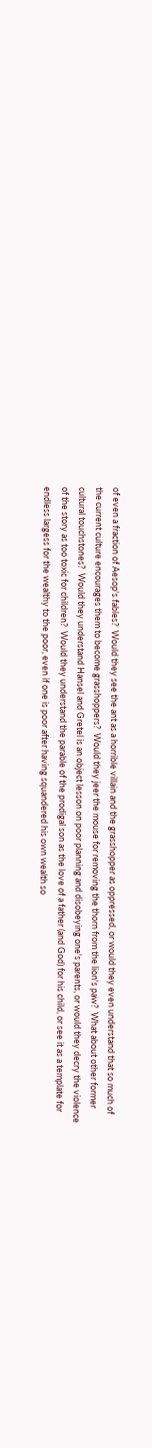of even a fraction of Aesop's fables?  Would they see the ant as a horrible villain and the grasshopper as oppressed, or would they even understand that so much of the current culture encourages them to become grasshoppers?  Would they jeer the mouse for removing the thorn from the lion's paw?  What about other former cultural touchstones?  Would they understand Hansel and Gretel is an object lesson on poor planning and disobeying one's parents, or would they decry the violence of the story as too toxic for children?  Would they understand the parable of the prodigal son as the love of a father (and God) for his child, or see it as a template for endless largess for the wealthy to the poor, even if one is poor after having squandered his own wealth so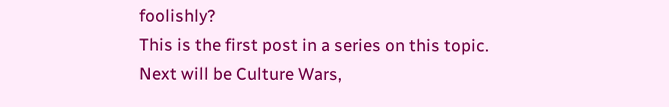foolishly?
This is the first post in a series on this topic.  Next will be Culture Wars,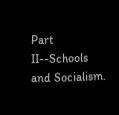Part II--Schools and Socialism.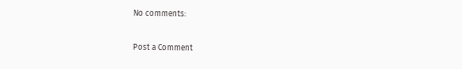No comments:

Post a Comment